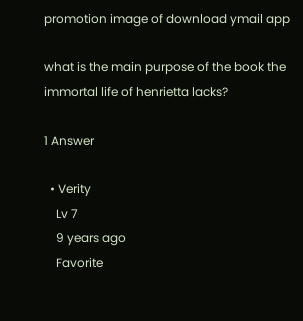promotion image of download ymail app

what is the main purpose of the book the immortal life of henrietta lacks?

1 Answer

  • Verity
    Lv 7
    9 years ago
    Favorite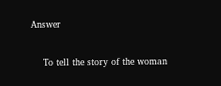Answer

    To tell the story of the woman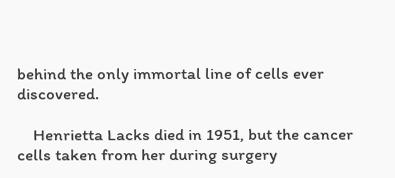behind the only immortal line of cells ever discovered.

    Henrietta Lacks died in 1951, but the cancer cells taken from her during surgery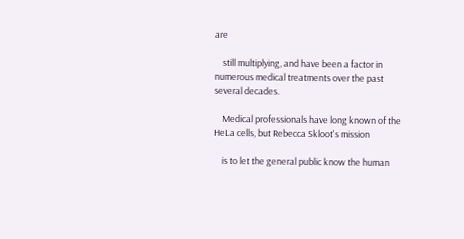are

    still multiplying, and have been a factor in numerous medical treatments over the past several decades.

    Medical professionals have long known of the HeLa cells, but Rebecca Skloot's mission

    is to let the general public know the human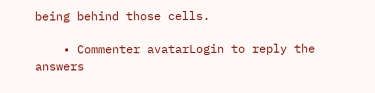being behind those cells.

    • Commenter avatarLogin to reply the answers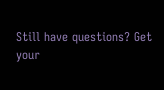Still have questions? Get your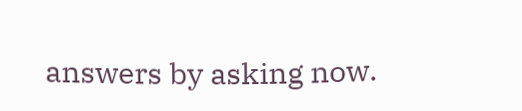answers by asking now.